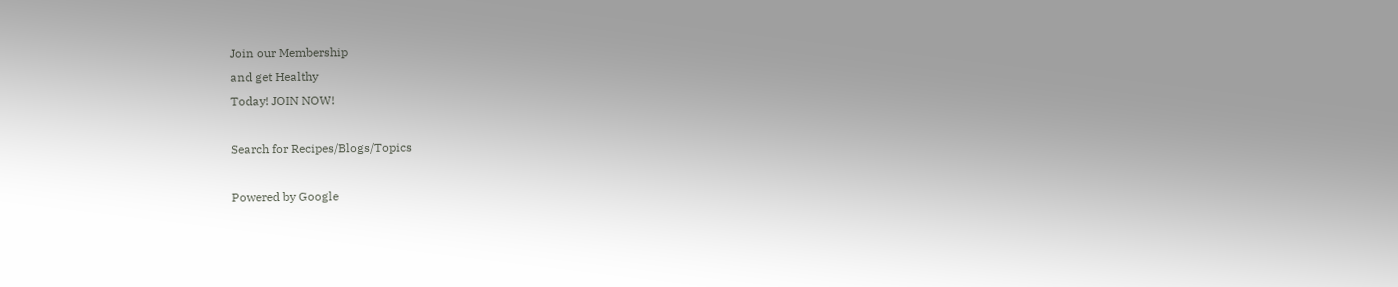Join our Membership
and get Healthy
Today! JOIN NOW!

Search for Recipes/Blogs/Topics

Powered by Google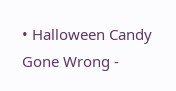• Halloween Candy Gone Wrong -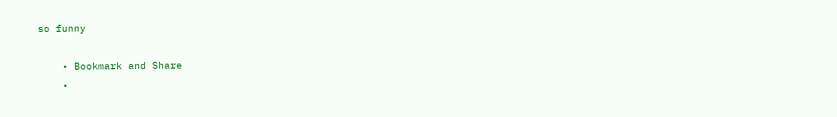so funny

    • Bookmark and Share
    •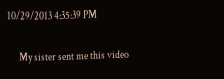10/29/2013 4:35:39 PM

      My sister sent me this video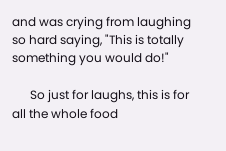and was crying from laughing so hard saying, "This is totally something you would do!"

      So just for laughs, this is for all the whole food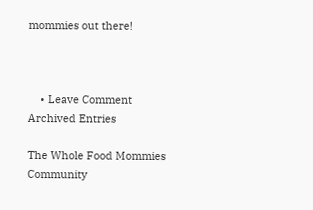mommies out there!



    • Leave Comment
Archived Entries

The Whole Food Mommies Community